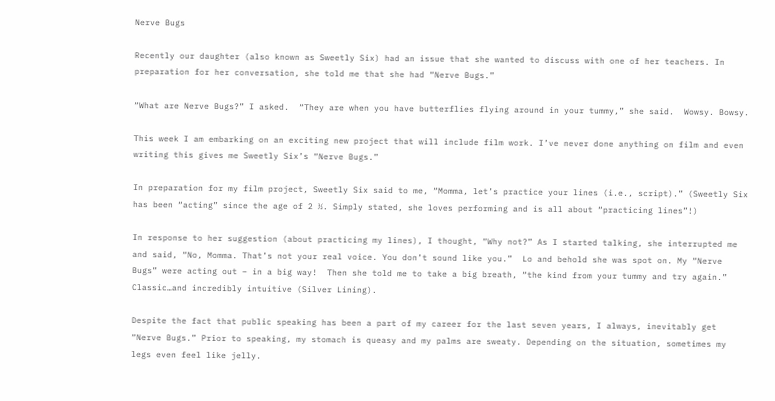Nerve Bugs

Recently our daughter (also known as Sweetly Six) had an issue that she wanted to discuss with one of her teachers. In preparation for her conversation, she told me that she had “Nerve Bugs.”

“What are Nerve Bugs?” I asked.  “They are when you have butterflies flying around in your tummy,” she said.  Wowsy. Bowsy.

This week I am embarking on an exciting new project that will include film work. I’ve never done anything on film and even writing this gives me Sweetly Six’s “Nerve Bugs.”

In preparation for my film project, Sweetly Six said to me, “Momma, let’s practice your lines (i.e., script).” (Sweetly Six has been “acting” since the age of 2 ½. Simply stated, she loves performing and is all about “practicing lines”!)

In response to her suggestion (about practicing my lines), I thought, “Why not?” As I started talking, she interrupted me and said, “No, Momma. That’s not your real voice. You don’t sound like you.”  Lo and behold she was spot on. My “Nerve Bugs” were acting out – in a big way!  Then she told me to take a big breath, “the kind from your tummy and try again.” Classic…and incredibly intuitive (Silver Lining).

Despite the fact that public speaking has been a part of my career for the last seven years, I always, inevitably get “Nerve Bugs.” Prior to speaking, my stomach is queasy and my palms are sweaty. Depending on the situation, sometimes my legs even feel like jelly.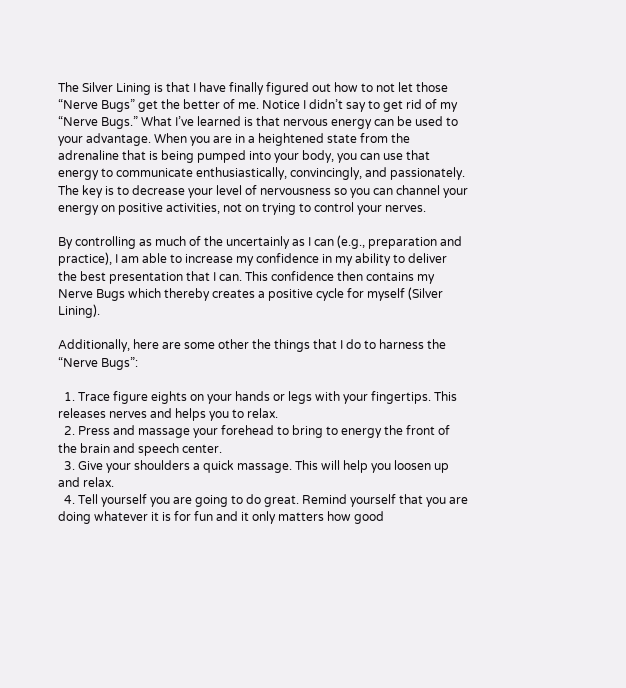The Silver Lining is that I have finally figured out how to not let those “Nerve Bugs” get the better of me. Notice I didn’t say to get rid of my “Nerve Bugs.” What I’ve learned is that nervous energy can be used to your advantage. When you are in a heightened state from the adrenaline that is being pumped into your body, you can use that energy to communicate enthusiastically, convincingly, and passionately. The key is to decrease your level of nervousness so you can channel your energy on positive activities, not on trying to control your nerves.

By controlling as much of the uncertainly as I can (e.g., preparation and practice), I am able to increase my confidence in my ability to deliver the best presentation that I can. This confidence then contains my Nerve Bugs which thereby creates a positive cycle for myself (Silver Lining).

Additionally, here are some other the things that I do to harness the “Nerve Bugs”:

  1. Trace figure eights on your hands or legs with your fingertips. This releases nerves and helps you to relax.
  2. Press and massage your forehead to bring to energy the front of the brain and speech center.
  3. Give your shoulders a quick massage. This will help you loosen up and relax.
  4. Tell yourself you are going to do great. Remind yourself that you are doing whatever it is for fun and it only matters how good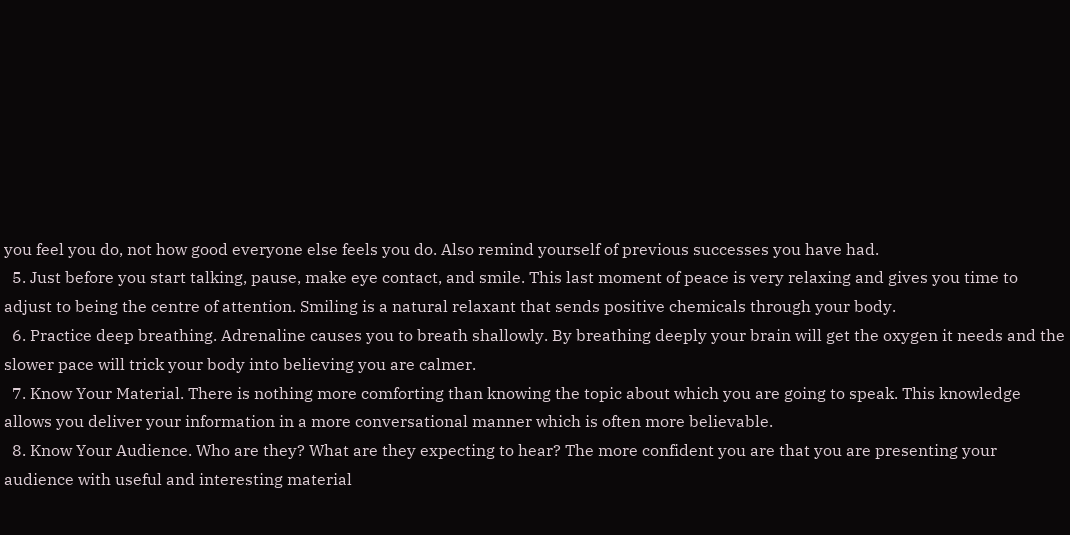you feel you do, not how good everyone else feels you do. Also remind yourself of previous successes you have had.
  5. Just before you start talking, pause, make eye contact, and smile. This last moment of peace is very relaxing and gives you time to adjust to being the centre of attention. Smiling is a natural relaxant that sends positive chemicals through your body.
  6. Practice deep breathing. Adrenaline causes you to breath shallowly. By breathing deeply your brain will get the oxygen it needs and the slower pace will trick your body into believing you are calmer.
  7. Know Your Material. There is nothing more comforting than knowing the topic about which you are going to speak. This knowledge allows you deliver your information in a more conversational manner which is often more believable.
  8. Know Your Audience. Who are they? What are they expecting to hear? The more confident you are that you are presenting your audience with useful and interesting material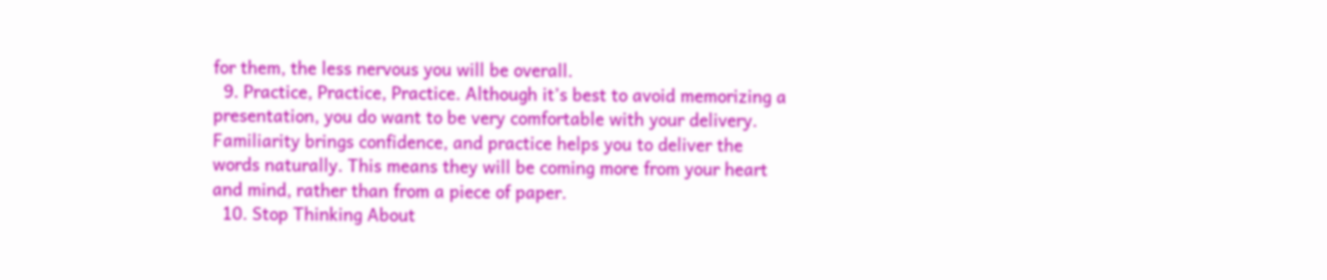for them, the less nervous you will be overall.
  9. Practice, Practice, Practice. Although it’s best to avoid memorizing a presentation, you do want to be very comfortable with your delivery. Familiarity brings confidence, and practice helps you to deliver the words naturally. This means they will be coming more from your heart and mind, rather than from a piece of paper.
  10. Stop Thinking About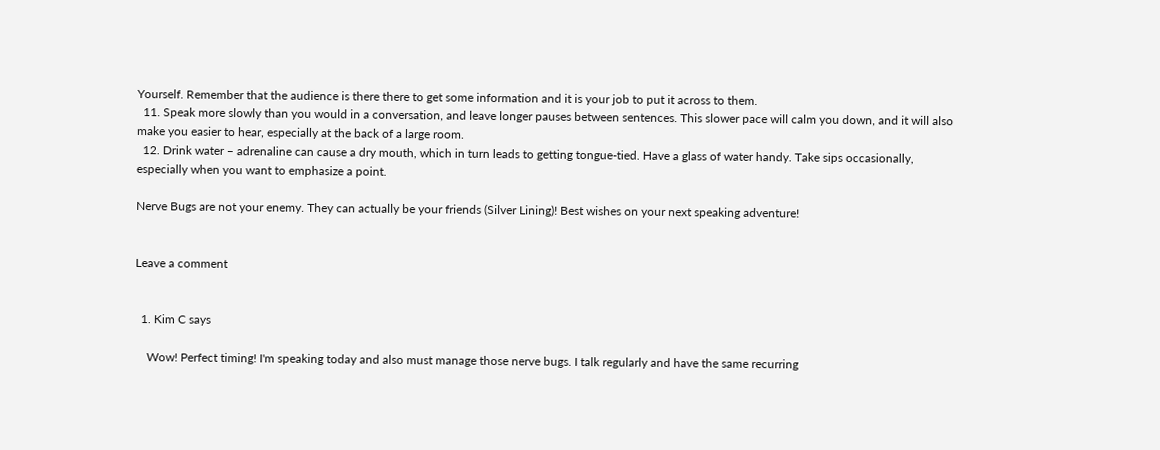Yourself. Remember that the audience is there there to get some information and it is your job to put it across to them.
  11. Speak more slowly than you would in a conversation, and leave longer pauses between sentences. This slower pace will calm you down, and it will also make you easier to hear, especially at the back of a large room.
  12. Drink water – adrenaline can cause a dry mouth, which in turn leads to getting tongue-tied. Have a glass of water handy. Take sips occasionally, especially when you want to emphasize a point.

Nerve Bugs are not your enemy. They can actually be your friends (Silver Lining)! Best wishes on your next speaking adventure!


Leave a comment


  1. Kim C says

    Wow! Perfect timing! I'm speaking today and also must manage those nerve bugs. I talk regularly and have the same recurring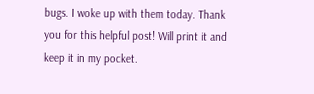bugs. I woke up with them today. Thank you for this helpful post! Will print it and keep it in my pocket.